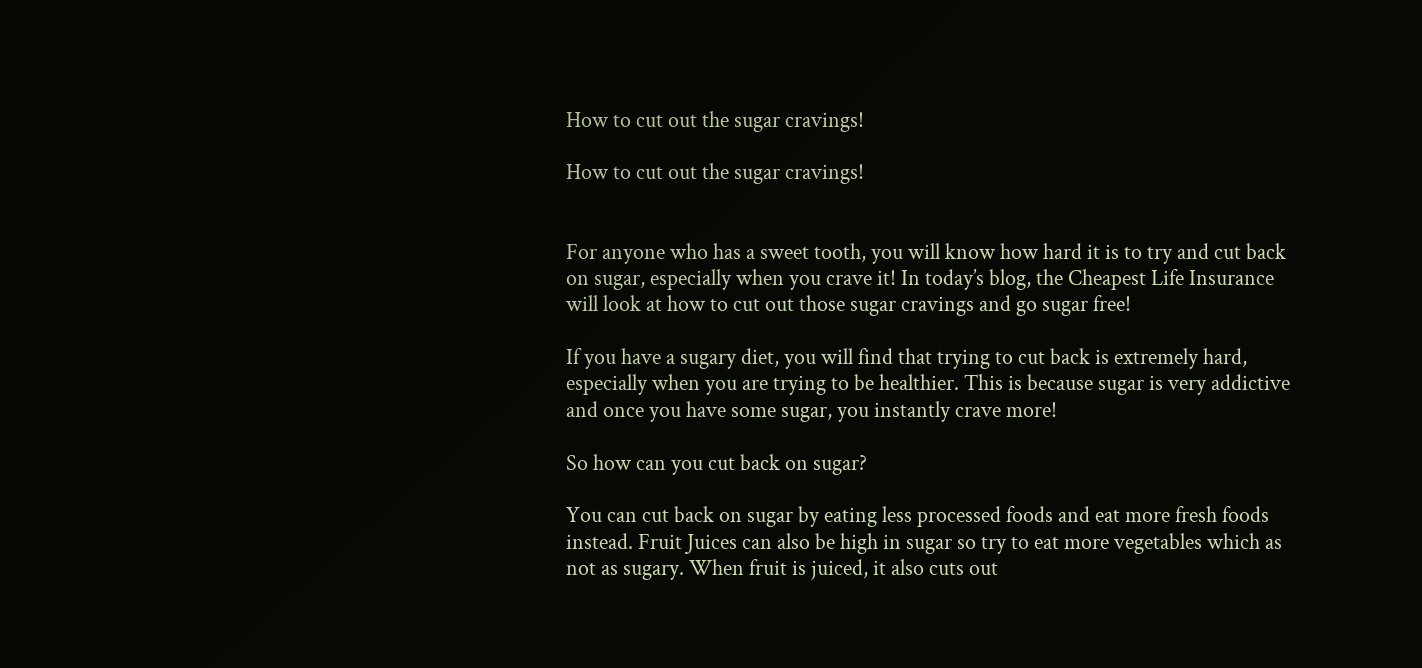How to cut out the sugar cravings!

How to cut out the sugar cravings!


For anyone who has a sweet tooth, you will know how hard it is to try and cut back on sugar, especially when you crave it! In today’s blog, the Cheapest Life Insurance will look at how to cut out those sugar cravings and go sugar free!

If you have a sugary diet, you will find that trying to cut back is extremely hard, especially when you are trying to be healthier. This is because sugar is very addictive and once you have some sugar, you instantly crave more!

So how can you cut back on sugar?

You can cut back on sugar by eating less processed foods and eat more fresh foods instead. Fruit Juices can also be high in sugar so try to eat more vegetables which as not as sugary. When fruit is juiced, it also cuts out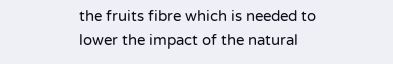the fruits fibre which is needed to lower the impact of the natural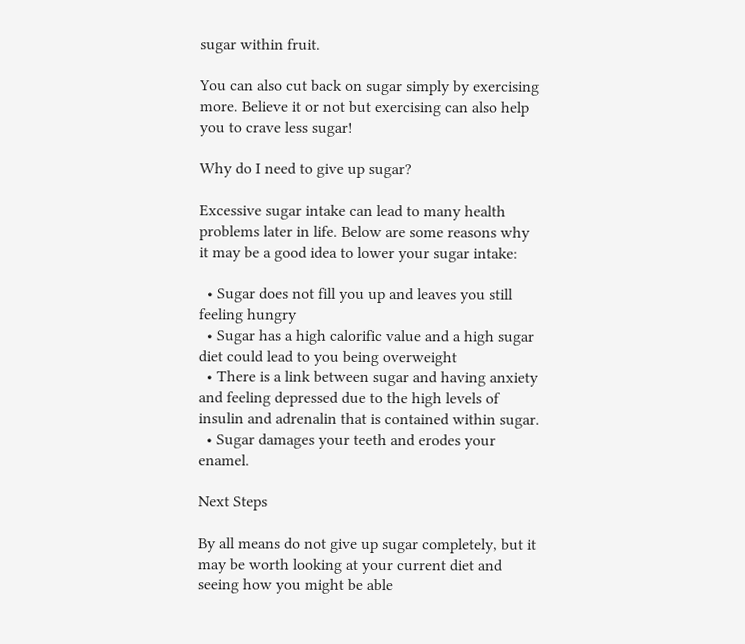sugar within fruit.

You can also cut back on sugar simply by exercising more. Believe it or not but exercising can also help you to crave less sugar!

Why do I need to give up sugar?

Excessive sugar intake can lead to many health problems later in life. Below are some reasons why it may be a good idea to lower your sugar intake:

  • Sugar does not fill you up and leaves you still feeling hungry
  • Sugar has a high calorific value and a high sugar diet could lead to you being overweight
  • There is a link between sugar and having anxiety and feeling depressed due to the high levels of insulin and adrenalin that is contained within sugar.
  • Sugar damages your teeth and erodes your enamel.

Next Steps

By all means do not give up sugar completely, but it may be worth looking at your current diet and seeing how you might be able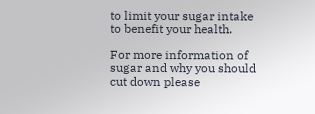to limit your sugar intake to benefit your health.

For more information of sugar and why you should cut down please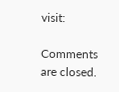visit:

Comments are closed.